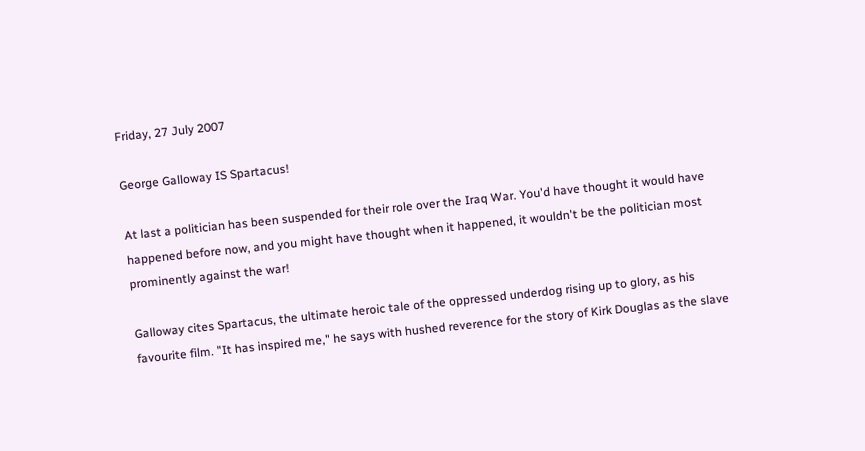Friday, 27 July 2007

George Galloway IS Spartacus!

At last a politician has been suspended for their role over the Iraq War. You'd have thought it would have happened before now, and you might have thought when it happened, it wouldn't be the politician most prominently against the war!

Galloway cites Spartacus, the ultimate heroic tale of the oppressed underdog rising up to glory, as his favourite film. "It has inspired me," he says with hushed reverence for the story of Kirk Douglas as the slave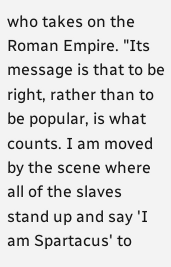who takes on the Roman Empire. "Its message is that to be right, rather than to be popular, is what counts. I am moved by the scene where all of the slaves stand up and say 'I am Spartacus' to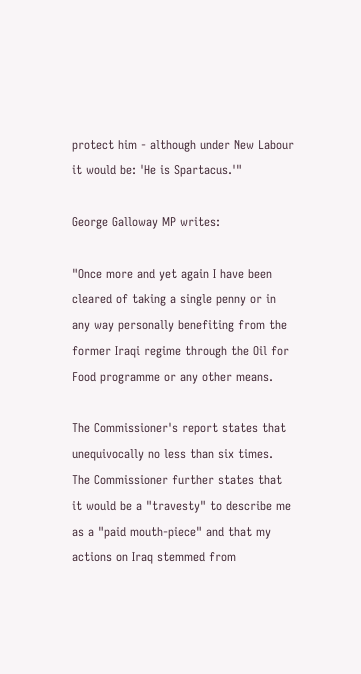protect him - although under New Labour it would be: 'He is Spartacus.'"

George Galloway MP writes:

"Once more and yet again I have been cleared of taking a single penny or in any way personally benefiting from the former Iraqi regime through the Oil for Food programme or any other means.

The Commissioner's report states that unequivocally no less than six times. The Commissioner further states that it would be a "travesty" to describe me as a "paid mouth-piece" and that my actions on Iraq stemmed from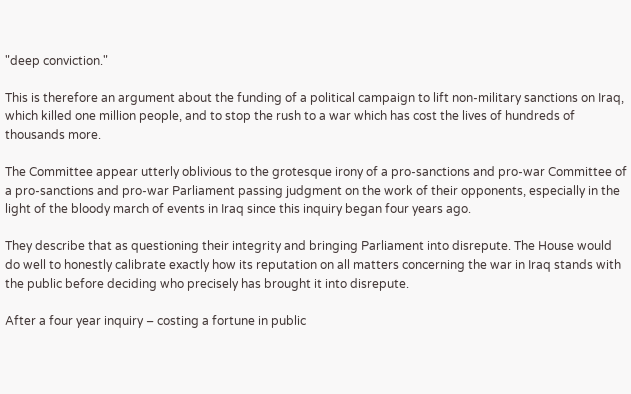"deep conviction."

This is therefore an argument about the funding of a political campaign to lift non-military sanctions on Iraq, which killed one million people, and to stop the rush to a war which has cost the lives of hundreds of thousands more.

The Committee appear utterly oblivious to the grotesque irony of a pro-sanctions and pro-war Committee of a pro-sanctions and pro-war Parliament passing judgment on the work of their opponents, especially in the light of the bloody march of events in Iraq since this inquiry began four years ago.

They describe that as questioning their integrity and bringing Parliament into disrepute. The House would do well to honestly calibrate exactly how its reputation on all matters concerning the war in Iraq stands with the public before deciding who precisely has brought it into disrepute.

After a four year inquiry – costing a fortune in public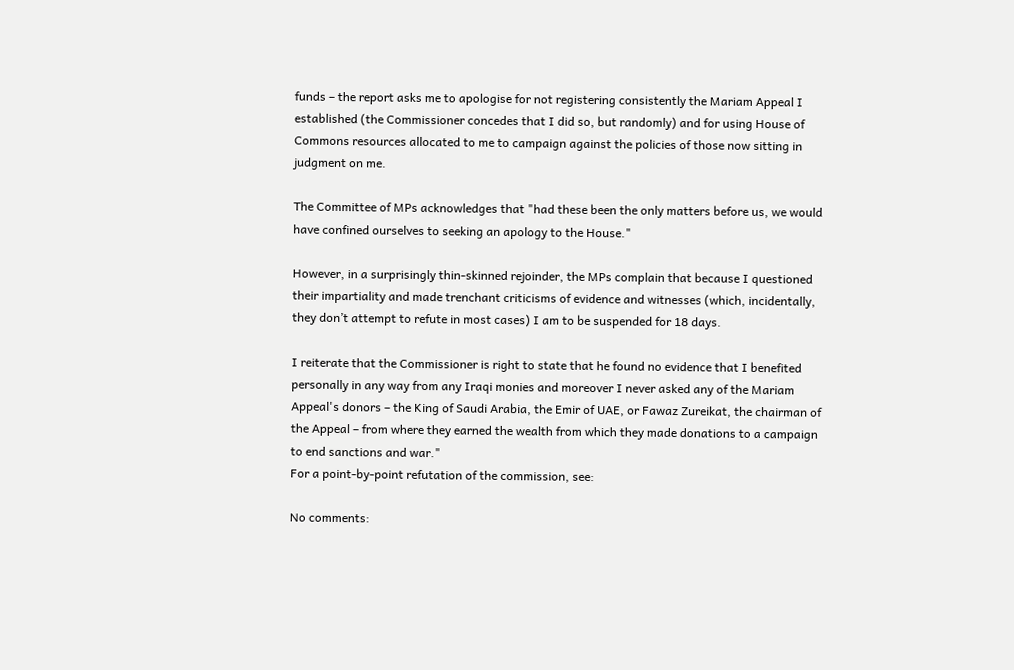funds – the report asks me to apologise for not registering consistently the Mariam Appeal I established (the Commissioner concedes that I did so, but randomly) and for using House of Commons resources allocated to me to campaign against the policies of those now sitting in judgment on me.

The Committee of MPs acknowledges that "had these been the only matters before us, we would have confined ourselves to seeking an apology to the House."

However, in a surprisingly thin-skinned rejoinder, the MPs complain that because I questioned their impartiality and made trenchant criticisms of evidence and witnesses (which, incidentally, they don’t attempt to refute in most cases) I am to be suspended for 18 days.

I reiterate that the Commissioner is right to state that he found no evidence that I benefited personally in any way from any Iraqi monies and moreover I never asked any of the Mariam Appeal's donors – the King of Saudi Arabia, the Emir of UAE, or Fawaz Zureikat, the chairman of the Appeal – from where they earned the wealth from which they made donations to a campaign to end sanctions and war."
For a point-by-point refutation of the commission, see:

No comments: